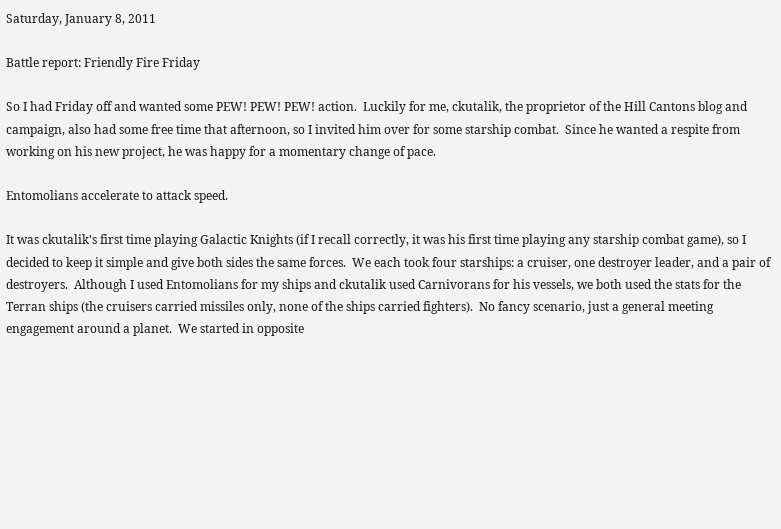Saturday, January 8, 2011

Battle report: Friendly Fire Friday

So I had Friday off and wanted some PEW! PEW! PEW! action.  Luckily for me, ckutalik, the proprietor of the Hill Cantons blog and campaign, also had some free time that afternoon, so I invited him over for some starship combat.  Since he wanted a respite from working on his new project, he was happy for a momentary change of pace.

Entomolians accelerate to attack speed.

It was ckutalik's first time playing Galactic Knights (if I recall correctly, it was his first time playing any starship combat game), so I decided to keep it simple and give both sides the same forces.  We each took four starships: a cruiser, one destroyer leader, and a pair of destroyers.  Although I used Entomolians for my ships and ckutalik used Carnivorans for his vessels, we both used the stats for the Terran ships (the cruisers carried missiles only, none of the ships carried fighters).  No fancy scenario, just a general meeting engagement around a planet.  We started in opposite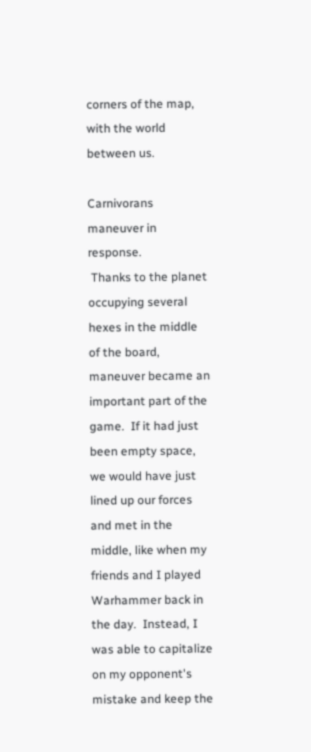corners of the map, with the world between us.

Carnivorans maneuver in response.
 Thanks to the planet occupying several hexes in the middle of the board, maneuver became an important part of the game.  If it had just been empty space, we would have just lined up our forces and met in the middle, like when my friends and I played Warhammer back in the day.  Instead, I was able to capitalize on my opponent's mistake and keep the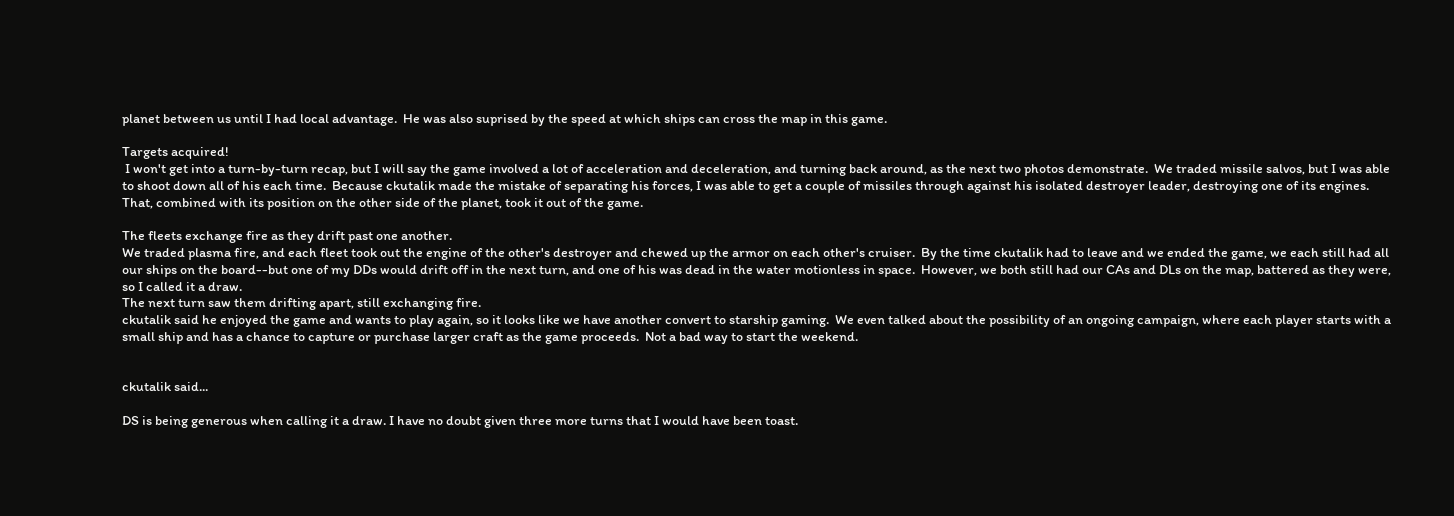planet between us until I had local advantage.  He was also suprised by the speed at which ships can cross the map in this game.

Targets acquired!
 I won't get into a turn-by-turn recap, but I will say the game involved a lot of acceleration and deceleration, and turning back around, as the next two photos demonstrate.  We traded missile salvos, but I was able to shoot down all of his each time.  Because ckutalik made the mistake of separating his forces, I was able to get a couple of missiles through against his isolated destroyer leader, destroying one of its engines.  That, combined with its position on the other side of the planet, took it out of the game.

The fleets exchange fire as they drift past one another.
We traded plasma fire, and each fleet took out the engine of the other's destroyer and chewed up the armor on each other's cruiser.  By the time ckutalik had to leave and we ended the game, we each still had all our ships on the board--but one of my DDs would drift off in the next turn, and one of his was dead in the water motionless in space.  However, we both still had our CAs and DLs on the map, battered as they were, so I called it a draw.
The next turn saw them drifting apart, still exchanging fire.
ckutalik said he enjoyed the game and wants to play again, so it looks like we have another convert to starship gaming.  We even talked about the possibility of an ongoing campaign, where each player starts with a small ship and has a chance to capture or purchase larger craft as the game proceeds.  Not a bad way to start the weekend.


ckutalik said...

DS is being generous when calling it a draw. I have no doubt given three more turns that I would have been toast.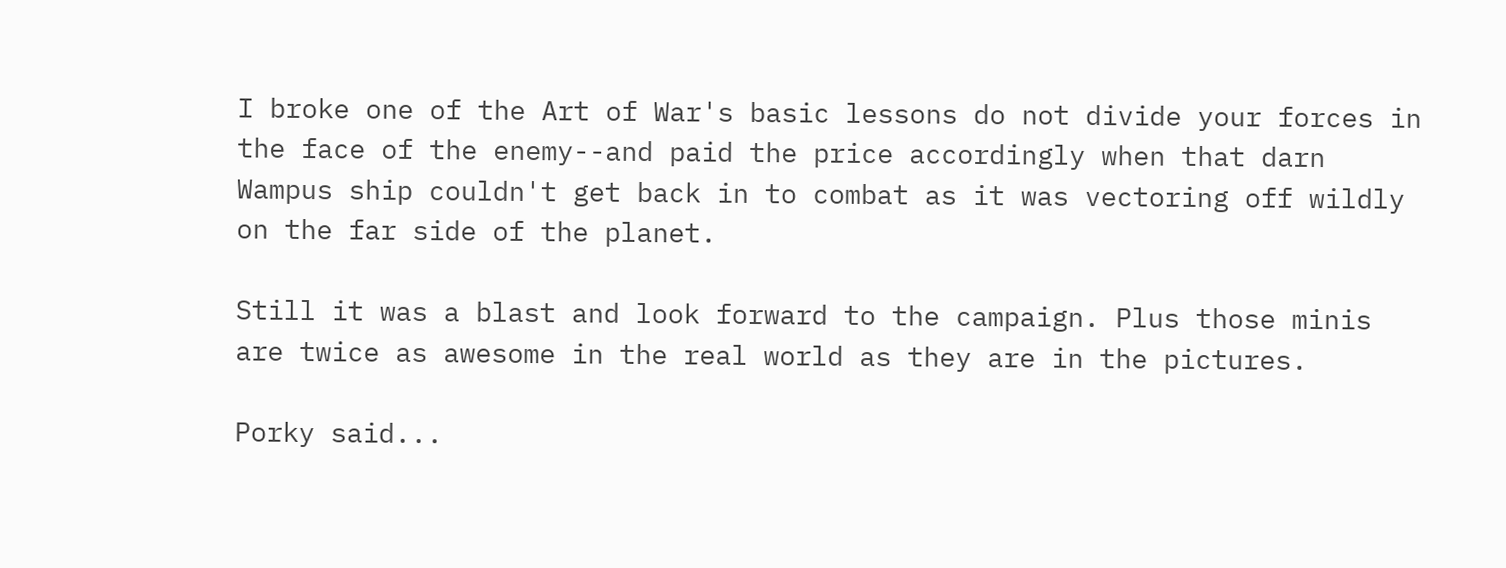I broke one of the Art of War's basic lessons do not divide your forces in the face of the enemy--and paid the price accordingly when that darn Wampus ship couldn't get back in to combat as it was vectoring off wildly on the far side of the planet.

Still it was a blast and look forward to the campaign. Plus those minis are twice as awesome in the real world as they are in the pictures.

Porky said...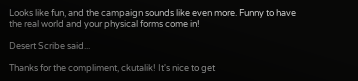Looks like fun, and the campaign sounds like even more. Funny to have the real world and your physical forms come in!

Desert Scribe said...

Thanks for the compliment, ckutalik! It's nice to get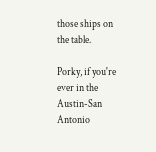those ships on the table.

Porky, if you're ever in the Austin-San Antonio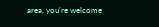area, you're welcome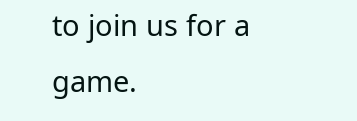to join us for a game.